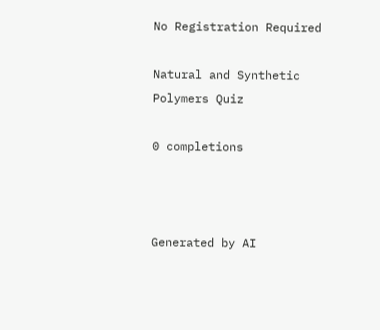No Registration Required

Natural and Synthetic Polymers Quiz

0 completions



Generated by AI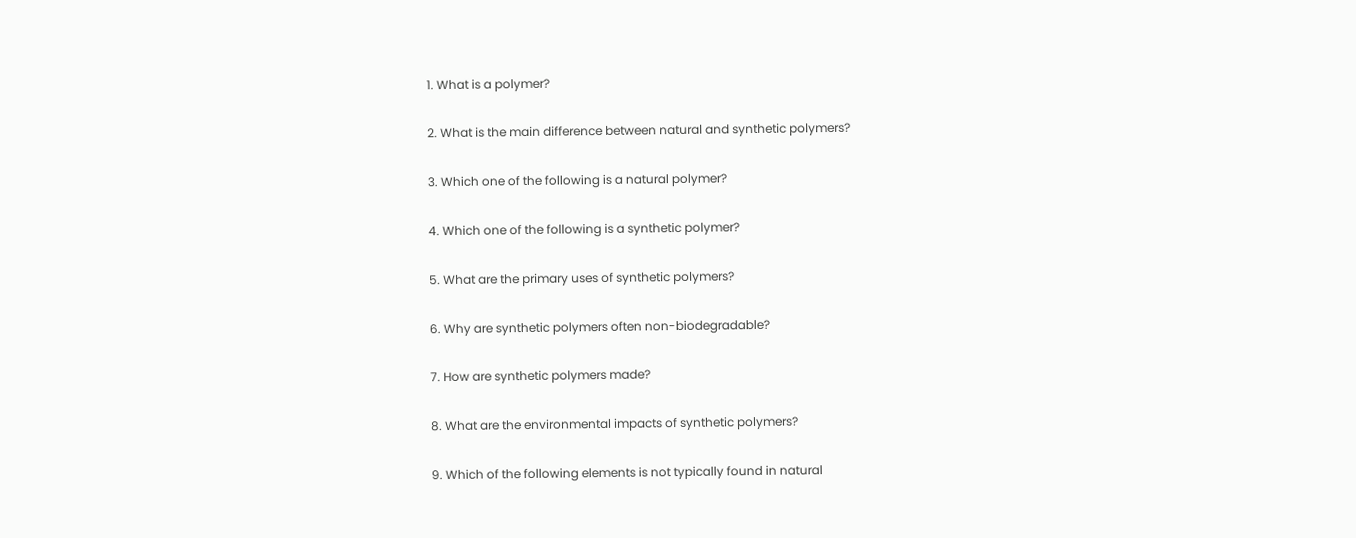1. What is a polymer?

2. What is the main difference between natural and synthetic polymers?

3. Which one of the following is a natural polymer?

4. Which one of the following is a synthetic polymer?

5. What are the primary uses of synthetic polymers?

6. Why are synthetic polymers often non-biodegradable?

7. How are synthetic polymers made?

8. What are the environmental impacts of synthetic polymers?

9. Which of the following elements is not typically found in natural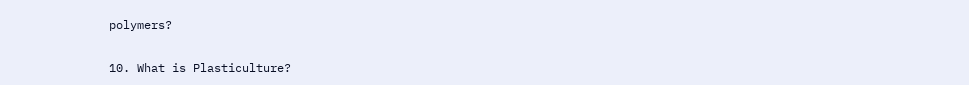polymers?

10. What is Plasticulture?